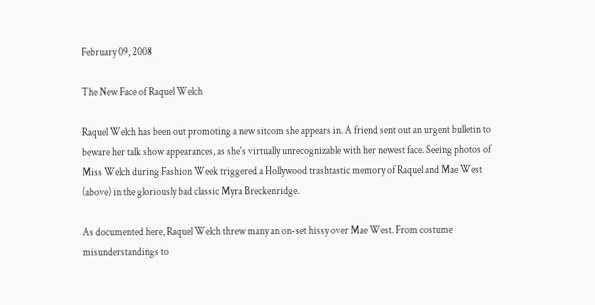February 09, 2008

The New Face of Raquel Welch

Raquel Welch has been out promoting a new sitcom she appears in. A friend sent out an urgent bulletin to beware her talk show appearances, as she's virtually unrecognizable with her newest face. Seeing photos of Miss Welch during Fashion Week triggered a Hollywood trashtastic memory of Raquel and Mae West (above) in the gloriously bad classic Myra Breckenridge.

As documented here, Raquel Welch threw many an on-set hissy over Mae West. From costume misunderstandings to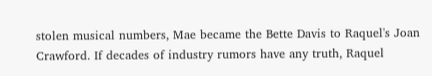stolen musical numbers, Mae became the Bette Davis to Raquel's Joan Crawford. If decades of industry rumors have any truth, Raquel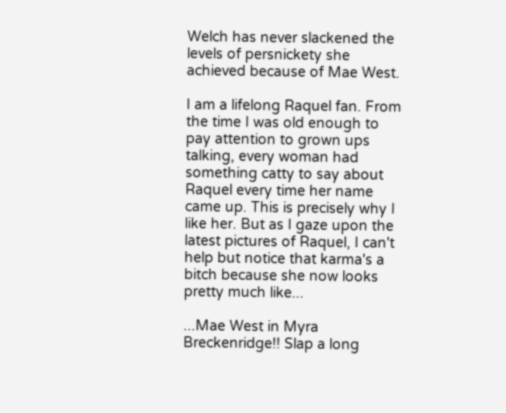Welch has never slackened the levels of persnickety she achieved because of Mae West.

I am a lifelong Raquel fan. From the time I was old enough to pay attention to grown ups talking, every woman had something catty to say about Raquel every time her name came up. This is precisely why I like her. But as I gaze upon the latest pictures of Raquel, I can't help but notice that karma's a bitch because she now looks pretty much like...

...Mae West in Myra Breckenridge!! Slap a long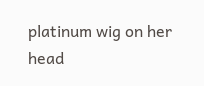platinum wig on her head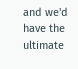and we'd have the ultimate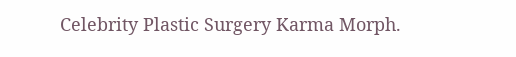Celebrity Plastic Surgery Karma Morph.